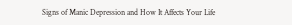Signs of Manic Depression and How It Affects Your Life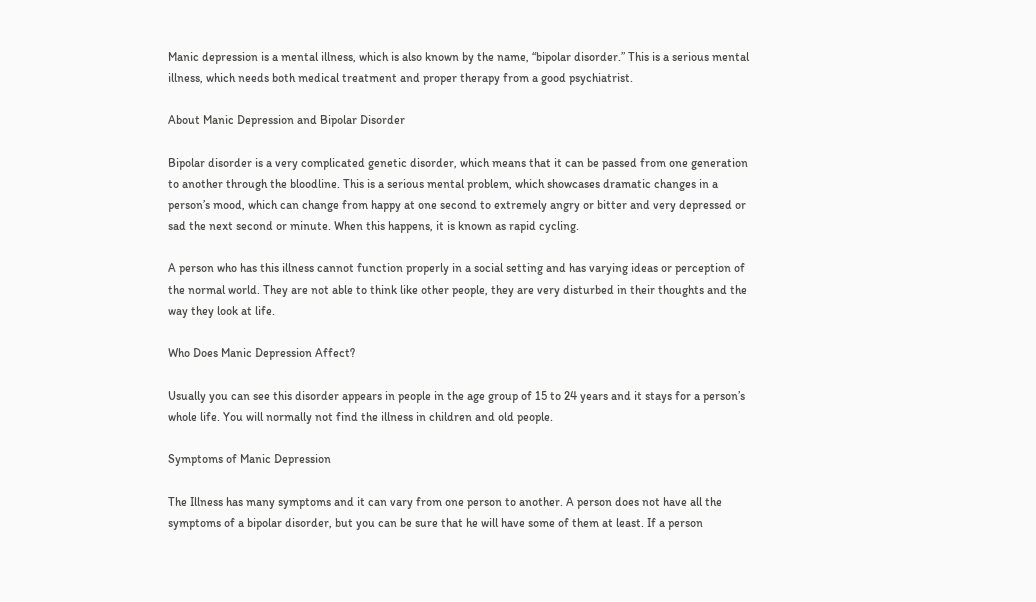Manic depression is a mental illness, which is also known by the name, “bipolar disorder.” This is a serious mental illness, which needs both medical treatment and proper therapy from a good psychiatrist.

About Manic Depression and Bipolar Disorder

Bipolar disorder is a very complicated genetic disorder, which means that it can be passed from one generation to another through the bloodline. This is a serious mental problem, which showcases dramatic changes in a person’s mood, which can change from happy at one second to extremely angry or bitter and very depressed or sad the next second or minute. When this happens, it is known as rapid cycling.

A person who has this illness cannot function properly in a social setting and has varying ideas or perception of the normal world. They are not able to think like other people, they are very disturbed in their thoughts and the way they look at life.

Who Does Manic Depression Affect?

Usually you can see this disorder appears in people in the age group of 15 to 24 years and it stays for a person’s whole life. You will normally not find the illness in children and old people.

Symptoms of Manic Depression

The Illness has many symptoms and it can vary from one person to another. A person does not have all the symptoms of a bipolar disorder, but you can be sure that he will have some of them at least. If a person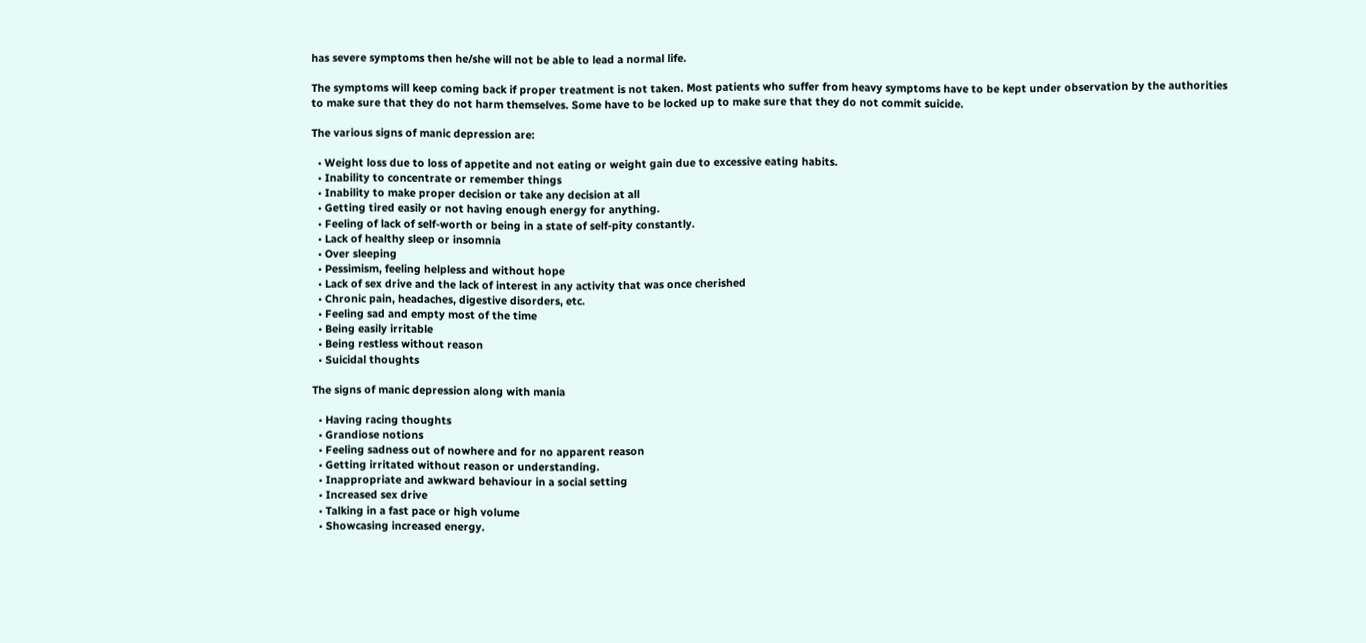has severe symptoms then he/she will not be able to lead a normal life.

The symptoms will keep coming back if proper treatment is not taken. Most patients who suffer from heavy symptoms have to be kept under observation by the authorities to make sure that they do not harm themselves. Some have to be locked up to make sure that they do not commit suicide.

The various signs of manic depression are:

  • Weight loss due to loss of appetite and not eating or weight gain due to excessive eating habits.
  • Inability to concentrate or remember things
  • Inability to make proper decision or take any decision at all
  • Getting tired easily or not having enough energy for anything.
  • Feeling of lack of self-worth or being in a state of self-pity constantly.
  • Lack of healthy sleep or insomnia
  • Over sleeping
  • Pessimism, feeling helpless and without hope
  • Lack of sex drive and the lack of interest in any activity that was once cherished
  • Chronic pain, headaches, digestive disorders, etc.
  • Feeling sad and empty most of the time
  • Being easily irritable
  • Being restless without reason
  • Suicidal thoughts

The signs of manic depression along with mania

  • Having racing thoughts
  • Grandiose notions
  • Feeling sadness out of nowhere and for no apparent reason
  • Getting irritated without reason or understanding.
  • Inappropriate and awkward behaviour in a social setting
  • Increased sex drive
  • Talking in a fast pace or high volume
  • Showcasing increased energy.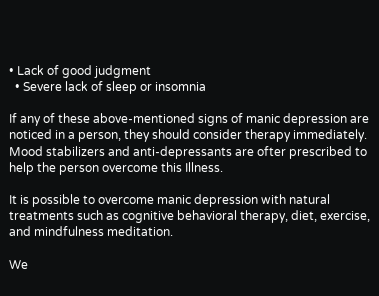• Lack of good judgment
  • Severe lack of sleep or insomnia

If any of these above-mentioned signs of manic depression are noticed in a person, they should consider therapy immediately. Mood stabilizers and anti-depressants are ofter prescribed to help the person overcome this Illness.

It is possible to overcome manic depression with natural treatments such as cognitive behavioral therapy, diet, exercise, and mindfulness meditation.

We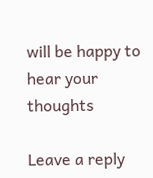will be happy to hear your thoughts

Leave a reply